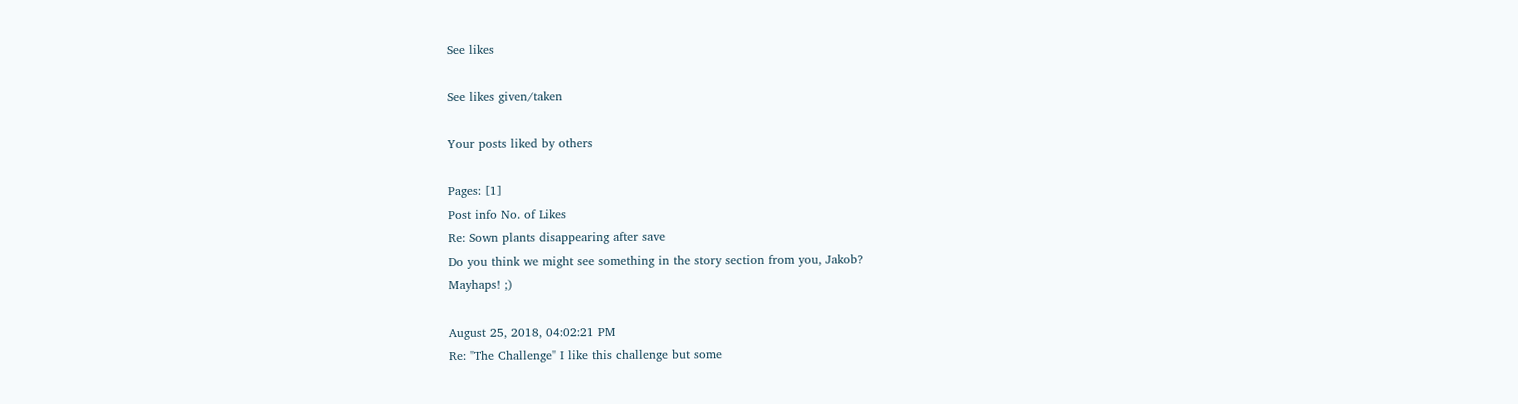See likes

See likes given/taken

Your posts liked by others

Pages: [1]
Post info No. of Likes
Re: Sown plants disappearing after save
Do you think we might see something in the story section from you, Jakob?
Mayhaps! ;)

August 25, 2018, 04:02:21 PM
Re: "The Challenge" I like this challenge but some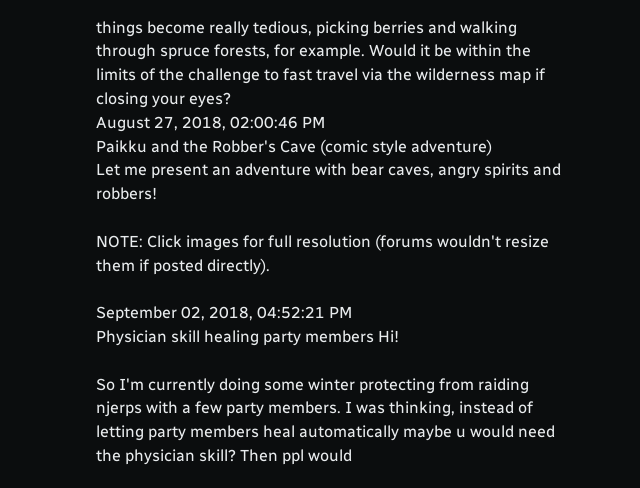things become really tedious, picking berries and walking through spruce forests, for example. Would it be within the limits of the challenge to fast travel via the wilderness map if closing your eyes?
August 27, 2018, 02:00:46 PM
Paikku and the Robber's Cave (comic style adventure)
Let me present an adventure with bear caves, angry spirits and robbers!

NOTE: Click images for full resolution (forums wouldn't resize them if posted directly).

September 02, 2018, 04:52:21 PM
Physician skill healing party members Hi!

So I'm currently doing some winter protecting from raiding njerps with a few party members. I was thinking, instead of letting party members heal automatically maybe u would need the physician skill? Then ppl would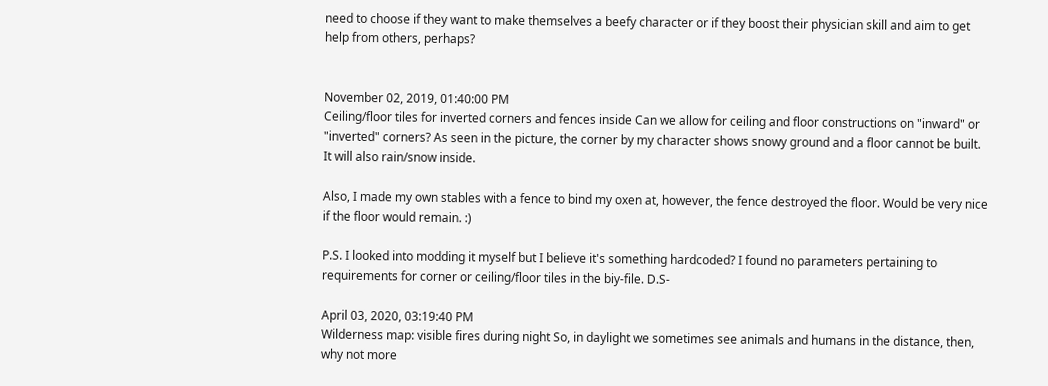need to choose if they want to make themselves a beefy character or if they boost their physician skill and aim to get help from others, perhaps?


November 02, 2019, 01:40:00 PM
Ceiling/floor tiles for inverted corners and fences inside Can we allow for ceiling and floor constructions on "inward" or "inverted" corners? As seen in the picture, the corner by my character shows snowy ground and a floor cannot be built. It will also rain/snow inside.

Also, I made my own stables with a fence to bind my oxen at, however, the fence destroyed the floor. Would be very nice if the floor would remain. :)

P.S. I looked into modding it myself but I believe it's something hardcoded? I found no parameters pertaining to requirements for corner or ceiling/floor tiles in the biy-file. D.S-

April 03, 2020, 03:19:40 PM
Wilderness map: visible fires during night So, in daylight we sometimes see animals and humans in the distance, then, why not more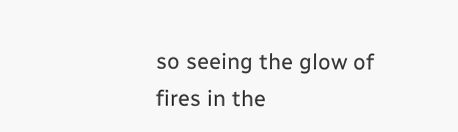so seeing the glow of fires in the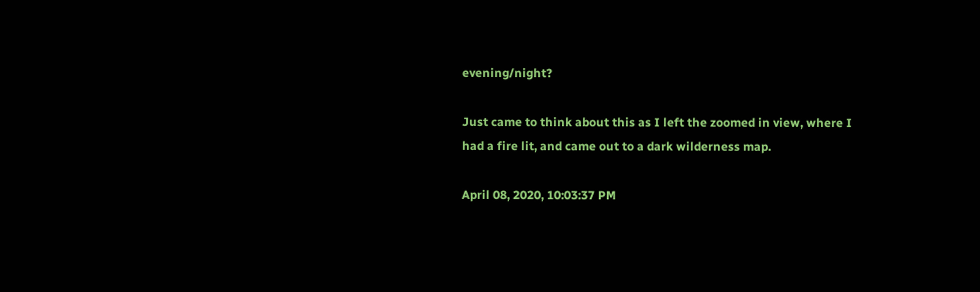evening/night?

Just came to think about this as I left the zoomed in view, where I had a fire lit, and came out to a dark wilderness map.

April 08, 2020, 10:03:37 PM